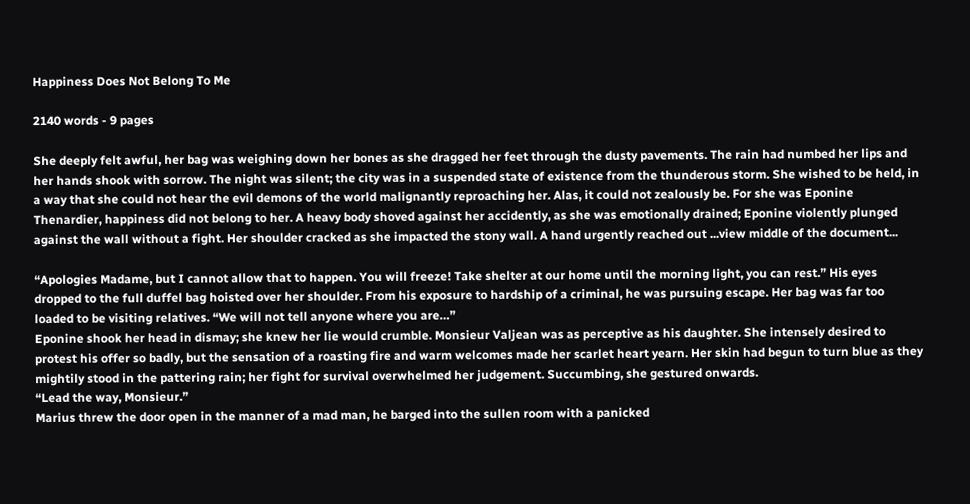Happiness Does Not Belong To Me

2140 words - 9 pages

She deeply felt awful, her bag was weighing down her bones as she dragged her feet through the dusty pavements. The rain had numbed her lips and her hands shook with sorrow. The night was silent; the city was in a suspended state of existence from the thunderous storm. She wished to be held, in a way that she could not hear the evil demons of the world malignantly reproaching her. Alas, it could not zealously be. For she was Eponine Thenardier, happiness did not belong to her. A heavy body shoved against her accidently, as she was emotionally drained; Eponine violently plunged against the wall without a fight. Her shoulder cracked as she impacted the stony wall. A hand urgently reached out ...view middle of the document...

“Apologies Madame, but I cannot allow that to happen. You will freeze! Take shelter at our home until the morning light, you can rest.” His eyes dropped to the full duffel bag hoisted over her shoulder. From his exposure to hardship of a criminal, he was pursuing escape. Her bag was far too loaded to be visiting relatives. “We will not tell anyone where you are…”
Eponine shook her head in dismay; she knew her lie would crumble. Monsieur Valjean was as perceptive as his daughter. She intensely desired to protest his offer so badly, but the sensation of a roasting fire and warm welcomes made her scarlet heart yearn. Her skin had begun to turn blue as they mightily stood in the pattering rain; her fight for survival overwhelmed her judgement. Succumbing, she gestured onwards.
“Lead the way, Monsieur.”
Marius threw the door open in the manner of a mad man, he barged into the sullen room with a panicked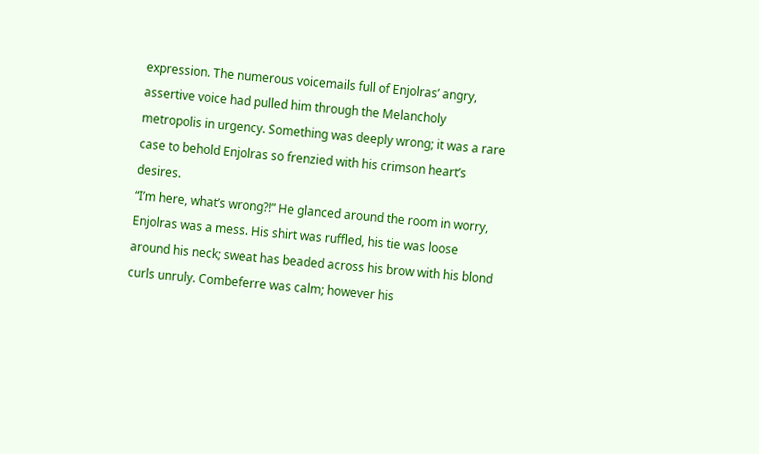expression. The numerous voicemails full of Enjolras’ angry, assertive voice had pulled him through the Melancholy metropolis in urgency. Something was deeply wrong; it was a rare case to behold Enjolras so frenzied with his crimson heart’s desires.
“I’m here, what’s wrong?!” He glanced around the room in worry, Enjolras was a mess. His shirt was ruffled, his tie was loose around his neck; sweat has beaded across his brow with his blond curls unruly. Combeferre was calm; however his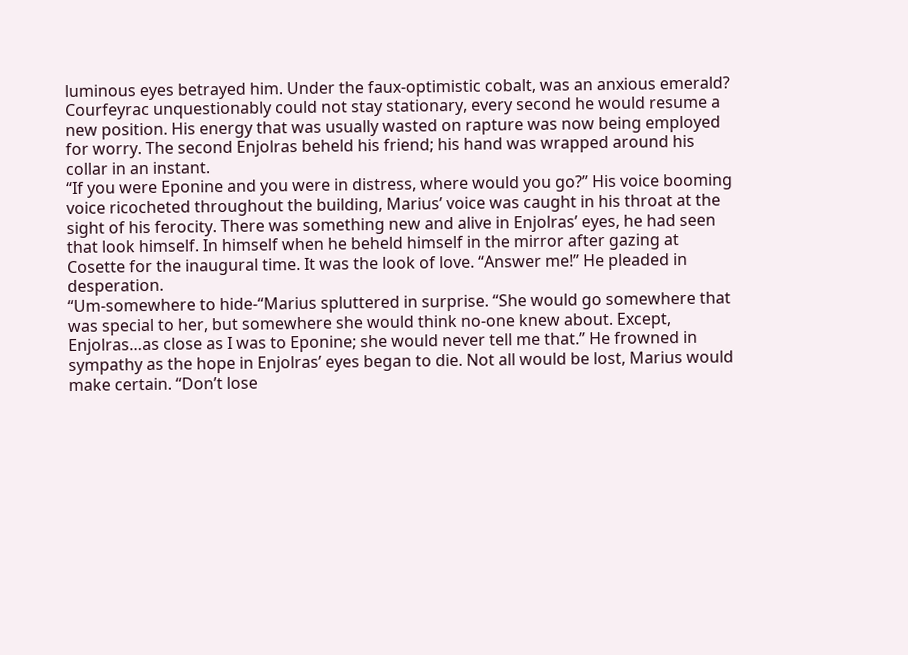luminous eyes betrayed him. Under the faux-optimistic cobalt, was an anxious emerald? Courfeyrac unquestionably could not stay stationary, every second he would resume a new position. His energy that was usually wasted on rapture was now being employed for worry. The second Enjolras beheld his friend; his hand was wrapped around his collar in an instant.
“If you were Eponine and you were in distress, where would you go?” His voice booming voice ricocheted throughout the building, Marius’ voice was caught in his throat at the sight of his ferocity. There was something new and alive in Enjolras’ eyes, he had seen that look himself. In himself when he beheld himself in the mirror after gazing at Cosette for the inaugural time. It was the look of love. “Answer me!” He pleaded in desperation.
“Um-somewhere to hide-“Marius spluttered in surprise. “She would go somewhere that was special to her, but somewhere she would think no-one knew about. Except, Enjolras…as close as I was to Eponine; she would never tell me that.” He frowned in sympathy as the hope in Enjolras’ eyes began to die. Not all would be lost, Marius would make certain. “Don’t lose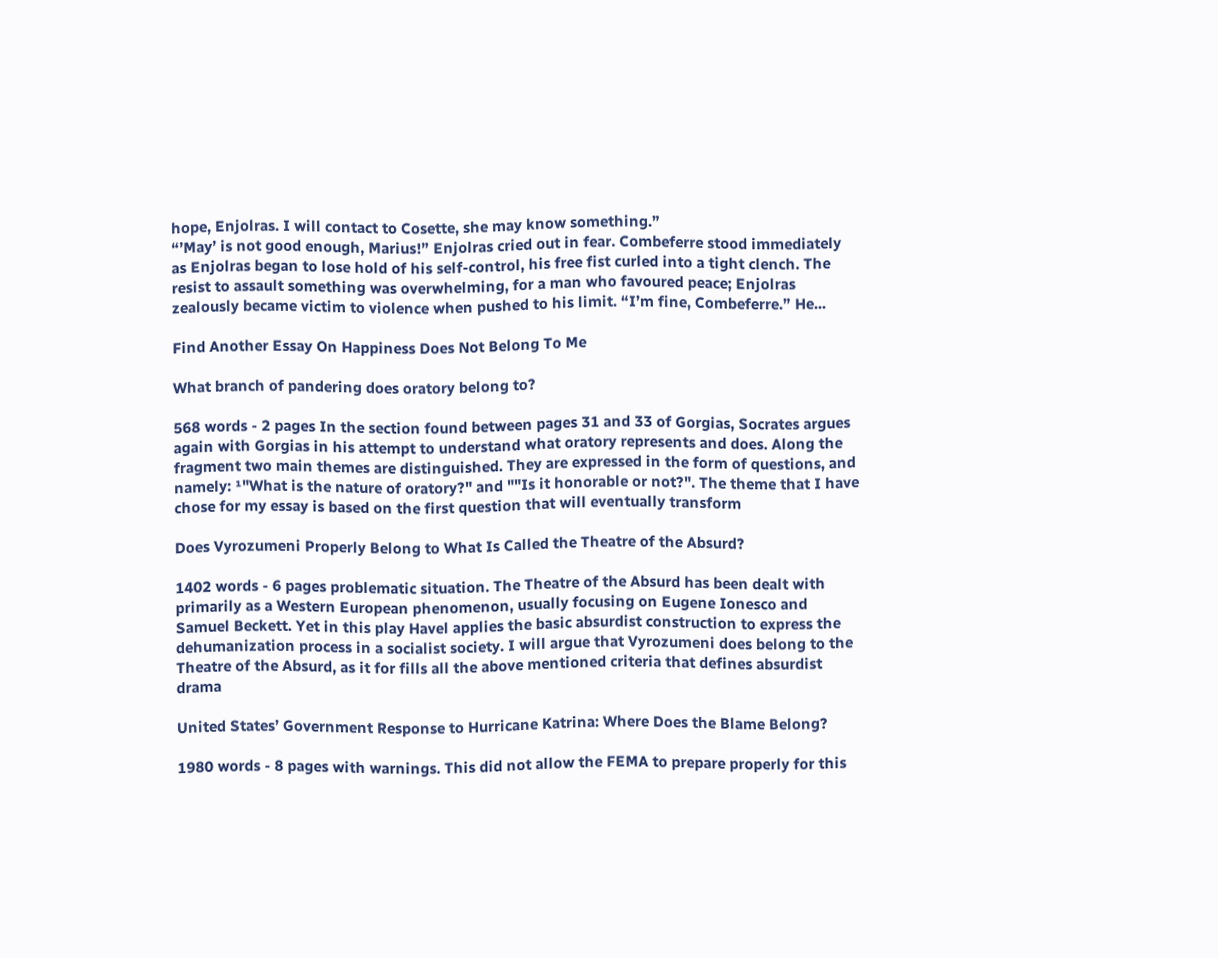hope, Enjolras. I will contact to Cosette, she may know something.”
“’May’ is not good enough, Marius!” Enjolras cried out in fear. Combeferre stood immediately as Enjolras began to lose hold of his self-control, his free fist curled into a tight clench. The resist to assault something was overwhelming, for a man who favoured peace; Enjolras zealously became victim to violence when pushed to his limit. “I’m fine, Combeferre.” He...

Find Another Essay On Happiness Does Not Belong To Me

What branch of pandering does oratory belong to?

568 words - 2 pages In the section found between pages 31 and 33 of Gorgias, Socrates argues again with Gorgias in his attempt to understand what oratory represents and does. Along the fragment two main themes are distinguished. They are expressed in the form of questions, and namely: ¹"What is the nature of oratory?" and ""Is it honorable or not?". The theme that I have chose for my essay is based on the first question that will eventually transform

Does Vyrozumeni Properly Belong to What Is Called the Theatre of the Absurd?

1402 words - 6 pages problematic situation. The Theatre of the Absurd has been dealt with primarily as a Western European phenomenon, usually focusing on Eugene Ionesco and Samuel Beckett. Yet in this play Havel applies the basic absurdist construction to express the dehumanization process in a socialist society. I will argue that Vyrozumeni does belong to the Theatre of the Absurd, as it for fills all the above mentioned criteria that defines absurdist drama

United States’ Government Response to Hurricane Katrina: Where Does the Blame Belong?

1980 words - 8 pages with warnings. This did not allow the FEMA to prepare properly for this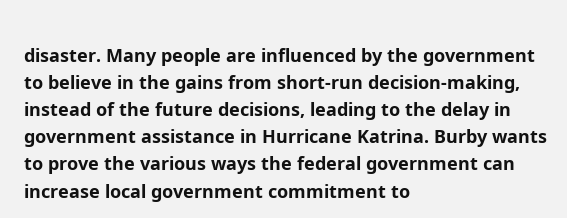disaster. Many people are influenced by the government to believe in the gains from short-run decision-making, instead of the future decisions, leading to the delay in government assistance in Hurricane Katrina. Burby wants to prove the various ways the federal government can increase local government commitment to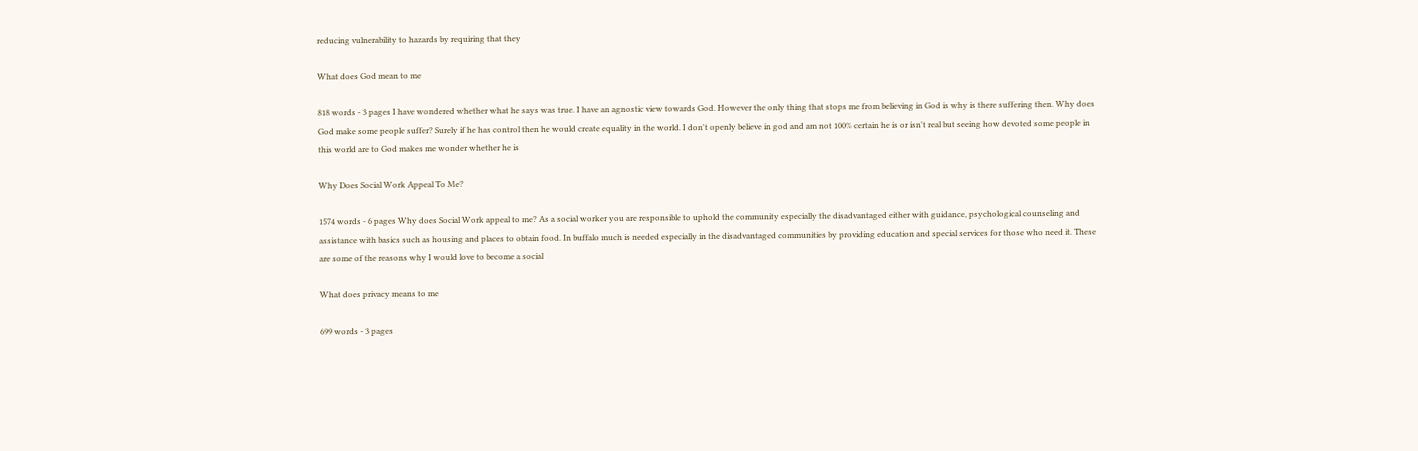reducing vulnerability to hazards by requiring that they

What does God mean to me

818 words - 3 pages I have wondered whether what he says was true. I have an agnostic view towards God. However the only thing that stops me from believing in God is why is there suffering then. Why does God make some people suffer? Surely if he has control then he would create equality in the world. I don't openly believe in god and am not 100% certain he is or isn't real but seeing how devoted some people in this world are to God makes me wonder whether he is

Why Does Social Work Appeal To Me?

1574 words - 6 pages Why does Social Work appeal to me? As a social worker you are responsible to uphold the community especially the disadvantaged either with guidance, psychological counseling and assistance with basics such as housing and places to obtain food. In buffalo much is needed especially in the disadvantaged communities by providing education and special services for those who need it. These are some of the reasons why I would love to become a social

What does privacy means to me

699 words - 3 pages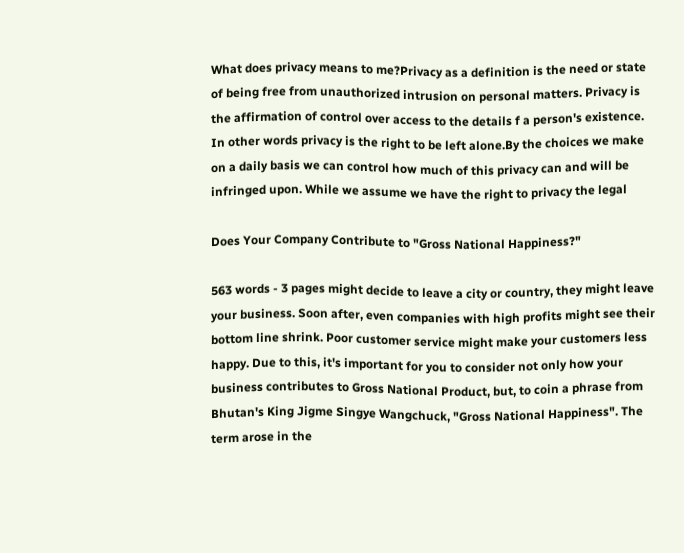What does privacy means to me?Privacy as a definition is the need or state of being free from unauthorized intrusion on personal matters. Privacy is the affirmation of control over access to the details f a person's existence. In other words privacy is the right to be left alone.By the choices we make on a daily basis we can control how much of this privacy can and will be infringed upon. While we assume we have the right to privacy the legal

Does Your Company Contribute to "Gross National Happiness?"

563 words - 3 pages might decide to leave a city or country, they might leave your business. Soon after, even companies with high profits might see their bottom line shrink. Poor customer service might make your customers less happy. Due to this, it's important for you to consider not only how your business contributes to Gross National Product, but, to coin a phrase from Bhutan's King Jigme Singye Wangchuck, "Gross National Happiness". The term arose in the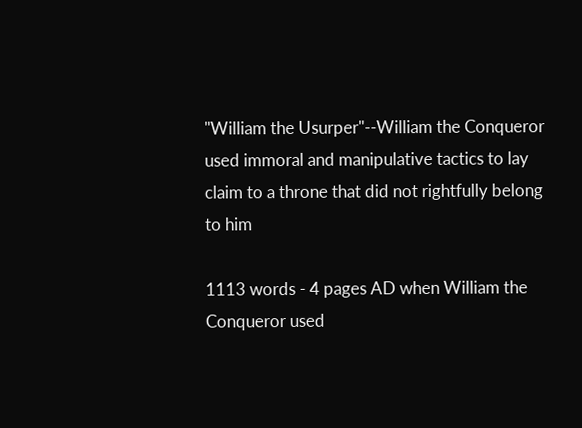"William the Usurper"--William the Conqueror used immoral and manipulative tactics to lay claim to a throne that did not rightfully belong to him

1113 words - 4 pages AD when William the Conqueror used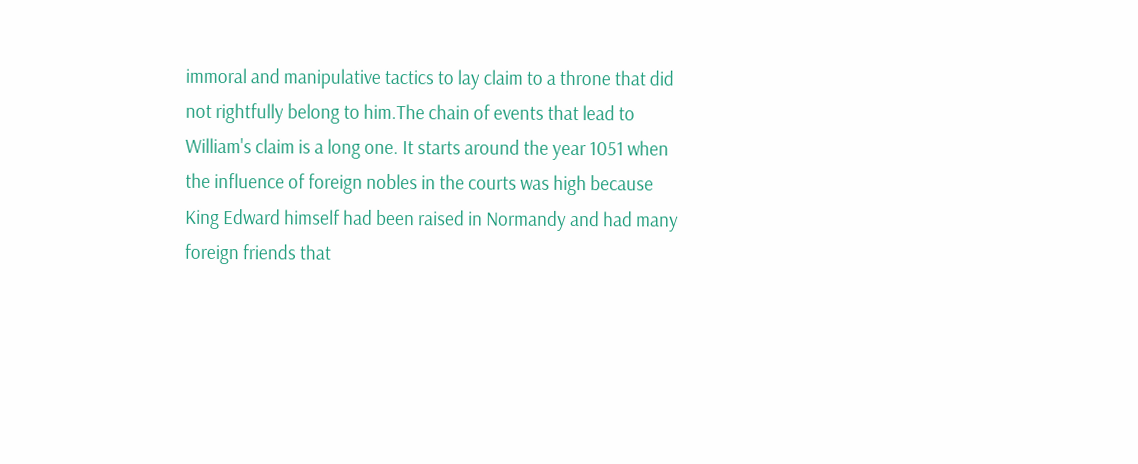immoral and manipulative tactics to lay claim to a throne that did not rightfully belong to him.The chain of events that lead to William's claim is a long one. It starts around the year 1051 when the influence of foreign nobles in the courts was high because King Edward himself had been raised in Normandy and had many foreign friends that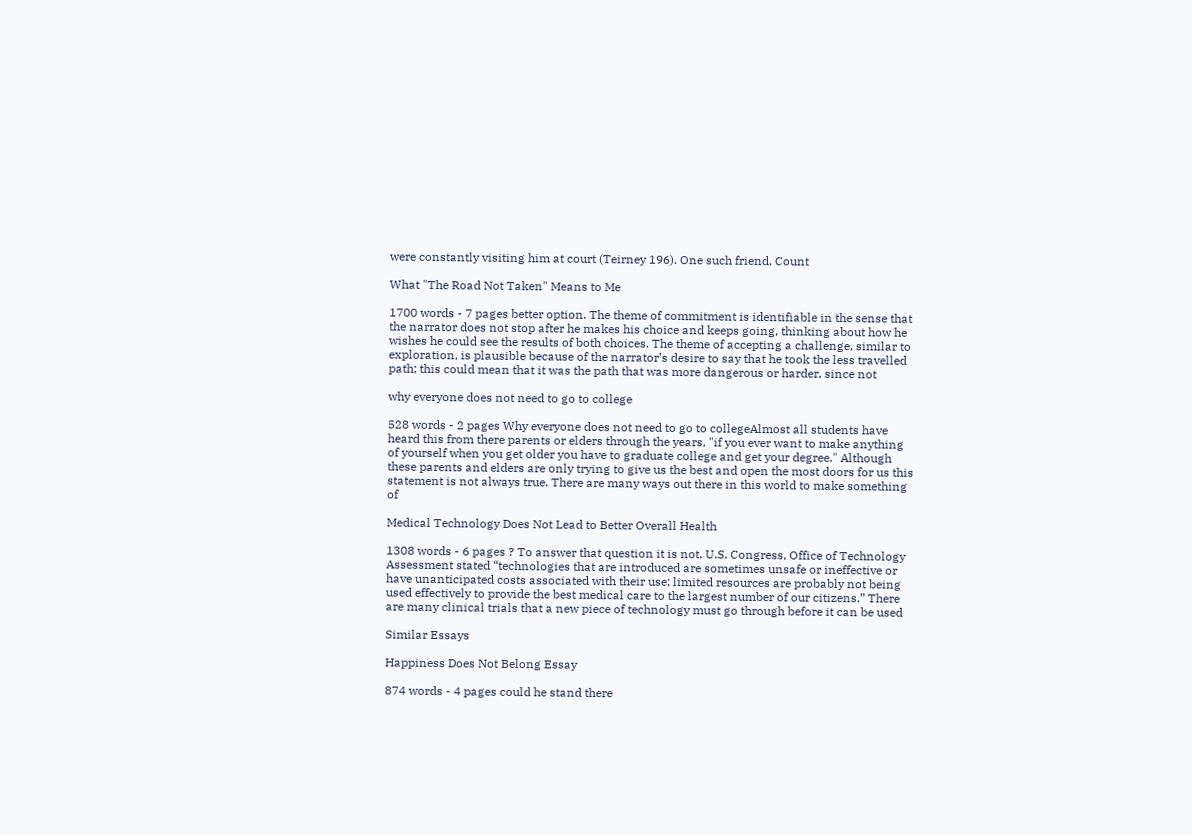were constantly visiting him at court (Teirney 196). One such friend, Count

What "The Road Not Taken" Means to Me

1700 words - 7 pages better option. The theme of commitment is identifiable in the sense that the narrator does not stop after he makes his choice and keeps going, thinking about how he wishes he could see the results of both choices. The theme of accepting a challenge, similar to exploration, is plausible because of the narrator’s desire to say that he took the less travelled path; this could mean that it was the path that was more dangerous or harder, since not

why everyone does not need to go to college

528 words - 2 pages Why everyone does not need to go to collegeAlmost all students have heard this from there parents or elders through the years, "if you ever want to make anything of yourself when you get older you have to graduate college and get your degree." Although these parents and elders are only trying to give us the best and open the most doors for us this statement is not always true. There are many ways out there in this world to make something of

Medical Technology Does Not Lead to Better Overall Health

1308 words - 6 pages ? To answer that question it is not. U.S. Congress, Office of Technology Assessment stated “technologies that are introduced are sometimes unsafe or ineffective or have unanticipated costs associated with their use; limited resources are probably not being used effectively to provide the best medical care to the largest number of our citizens.” There are many clinical trials that a new piece of technology must go through before it can be used

Similar Essays

Happiness Does Not Belong Essay

874 words - 4 pages could he stand there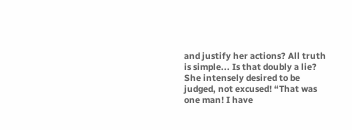and justify her actions? All truth is simple... Is that doubly a lie? She intensely desired to be judged, not excused! “That was one man! I have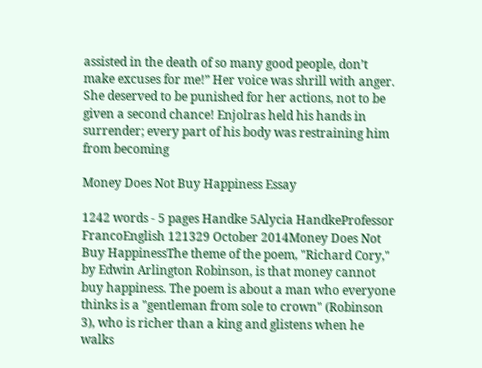assisted in the death of so many good people, don’t make excuses for me!” Her voice was shrill with anger. She deserved to be punished for her actions, not to be given a second chance! Enjolras held his hands in surrender; every part of his body was restraining him from becoming

Money Does Not Buy Happiness Essay

1242 words - 5 pages Handke 5Alycia HandkeProfessor FrancoEnglish 121329 October 2014Money Does Not Buy HappinessThe theme of the poem, "Richard Cory," by Edwin Arlington Robinson, is that money cannot buy happiness. The poem is about a man who everyone thinks is a "gentleman from sole to crown" (Robinson 3), who is richer than a king and glistens when he walks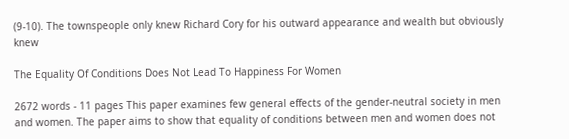(9-10). The townspeople only knew Richard Cory for his outward appearance and wealth but obviously knew

The Equality Of Conditions Does Not Lead To Happiness For Women

2672 words - 11 pages This paper examines few general effects of the gender-neutral society in men and women. The paper aims to show that equality of conditions between men and women does not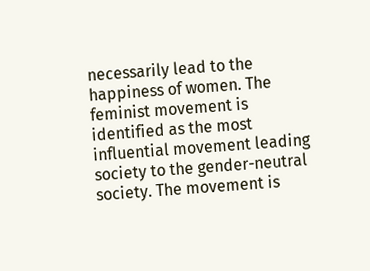necessarily lead to the happiness of women. The feminist movement is identified as the most influential movement leading society to the gender-neutral society. The movement is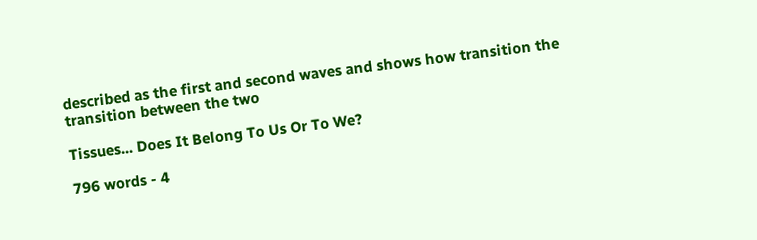described as the first and second waves and shows how transition the transition between the two

Tissues... Does It Belong To Us Or To We?

796 words - 4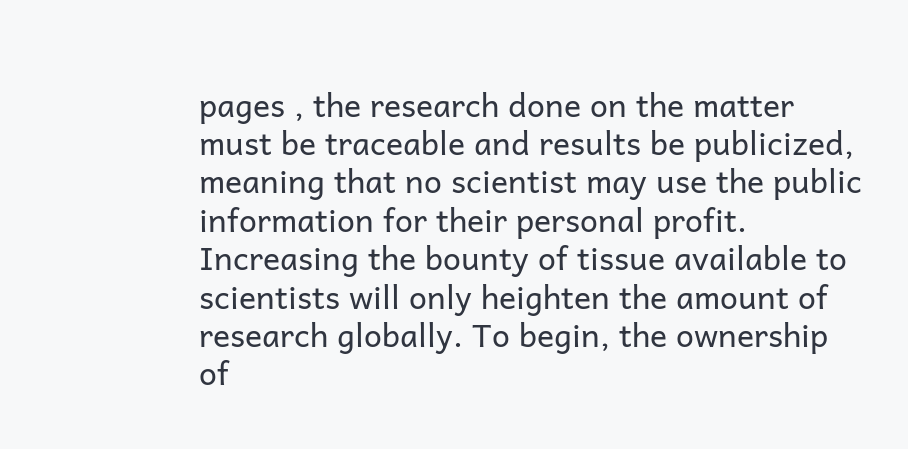pages , the research done on the matter must be traceable and results be publicized, meaning that no scientist may use the public information for their personal profit. Increasing the bounty of tissue available to scientists will only heighten the amount of research globally. To begin, the ownership of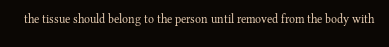the tissue should belong to the person until removed from the body with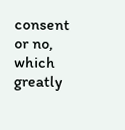consent or no, which greatly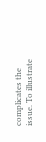complicates the issue. To illustrate